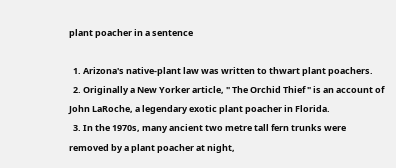plant poacher in a sentence

  1. Arizona's native-plant law was written to thwart plant poachers.
  2. Originally a New Yorker article, " The Orchid Thief " is an account of John LaRoche, a legendary exotic plant poacher in Florida.
  3. In the 1970s, many ancient two metre tall fern trunks were removed by a plant poacher at night,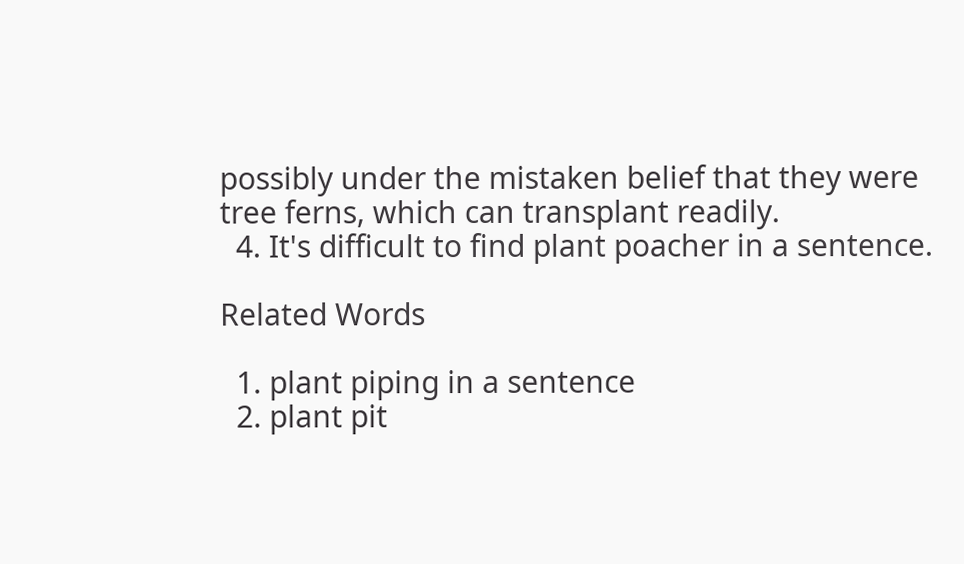possibly under the mistaken belief that they were tree ferns, which can transplant readily.
  4. It's difficult to find plant poacher in a sentence.

Related Words

  1. plant piping in a sentence
  2. plant pit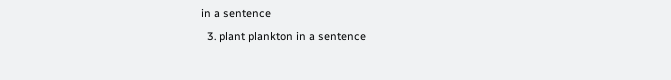in a sentence
  3. plant plankton in a sentence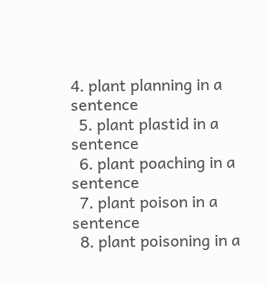4. plant planning in a sentence
  5. plant plastid in a sentence
  6. plant poaching in a sentence
  7. plant poison in a sentence
  8. plant poisoning in a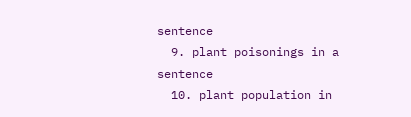sentence
  9. plant poisonings in a sentence
  10. plant population in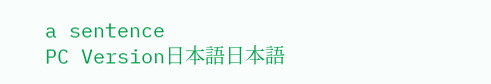a sentence
PC Version日本語日本語